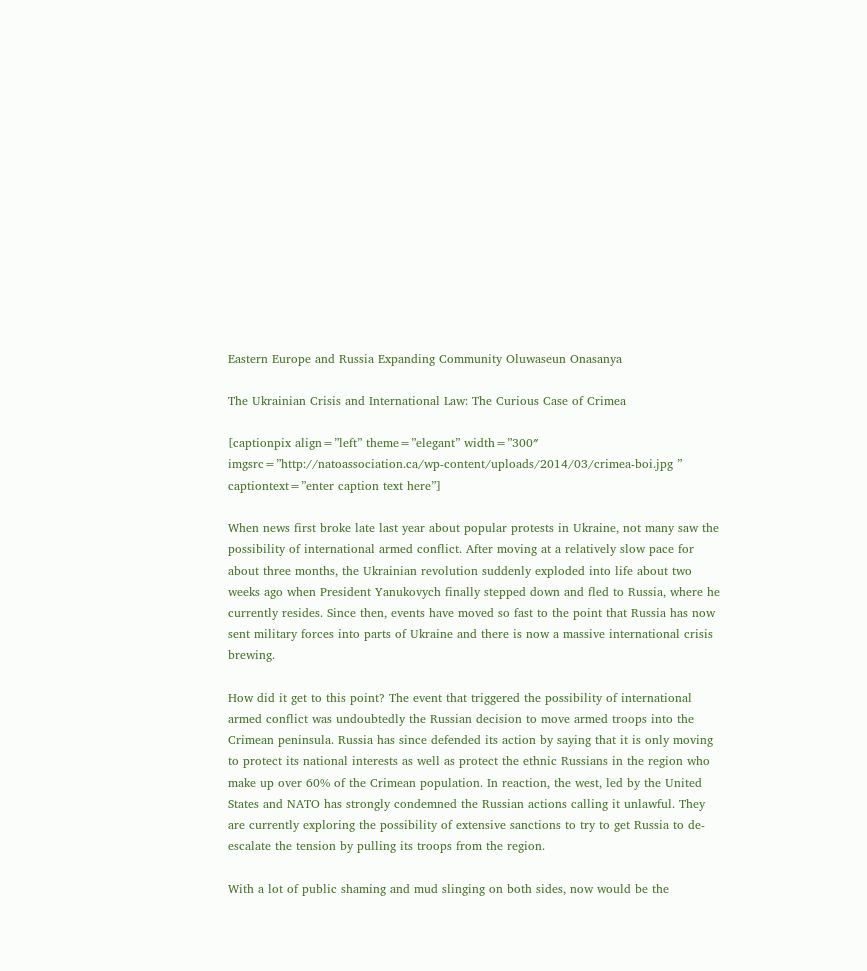Eastern Europe and Russia Expanding Community Oluwaseun Onasanya

The Ukrainian Crisis and International Law: The Curious Case of Crimea

[captionpix align=”left” theme=”elegant” width=”300″ imgsrc=”http://natoassociation.ca/wp-content/uploads/2014/03/crimea-boi.jpg ” captiontext=”enter caption text here”]

When news first broke late last year about popular protests in Ukraine, not many saw the possibility of international armed conflict. After moving at a relatively slow pace for about three months, the Ukrainian revolution suddenly exploded into life about two weeks ago when President Yanukovych finally stepped down and fled to Russia, where he currently resides. Since then, events have moved so fast to the point that Russia has now sent military forces into parts of Ukraine and there is now a massive international crisis brewing.

How did it get to this point? The event that triggered the possibility of international armed conflict was undoubtedly the Russian decision to move armed troops into the Crimean peninsula. Russia has since defended its action by saying that it is only moving to protect its national interests as well as protect the ethnic Russians in the region who make up over 60% of the Crimean population. In reaction, the west, led by the United States and NATO has strongly condemned the Russian actions calling it unlawful. They are currently exploring the possibility of extensive sanctions to try to get Russia to de-escalate the tension by pulling its troops from the region.

With a lot of public shaming and mud slinging on both sides, now would be the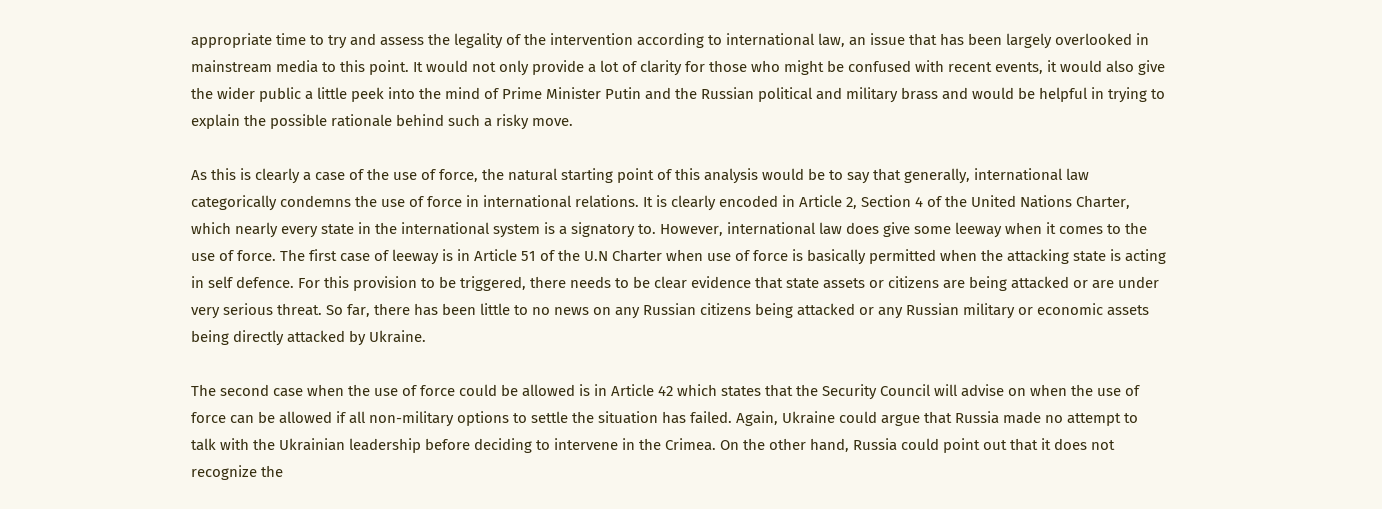appropriate time to try and assess the legality of the intervention according to international law, an issue that has been largely overlooked in mainstream media to this point. It would not only provide a lot of clarity for those who might be confused with recent events, it would also give the wider public a little peek into the mind of Prime Minister Putin and the Russian political and military brass and would be helpful in trying to explain the possible rationale behind such a risky move.

As this is clearly a case of the use of force, the natural starting point of this analysis would be to say that generally, international law categorically condemns the use of force in international relations. It is clearly encoded in Article 2, Section 4 of the United Nations Charter, which nearly every state in the international system is a signatory to. However, international law does give some leeway when it comes to the use of force. The first case of leeway is in Article 51 of the U.N Charter when use of force is basically permitted when the attacking state is acting in self defence. For this provision to be triggered, there needs to be clear evidence that state assets or citizens are being attacked or are under very serious threat. So far, there has been little to no news on any Russian citizens being attacked or any Russian military or economic assets being directly attacked by Ukraine.

The second case when the use of force could be allowed is in Article 42 which states that the Security Council will advise on when the use of force can be allowed if all non-military options to settle the situation has failed. Again, Ukraine could argue that Russia made no attempt to talk with the Ukrainian leadership before deciding to intervene in the Crimea. On the other hand, Russia could point out that it does not recognize the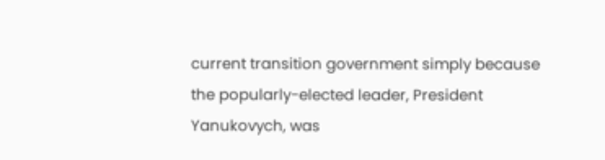current transition government simply because the popularly-elected leader, President Yanukovych, was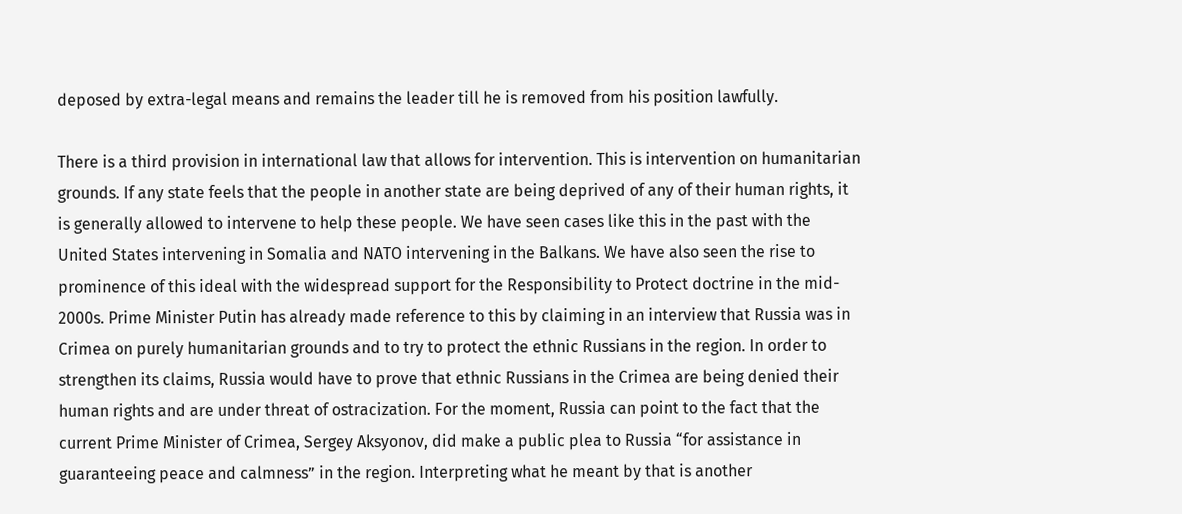deposed by extra-legal means and remains the leader till he is removed from his position lawfully.

There is a third provision in international law that allows for intervention. This is intervention on humanitarian grounds. If any state feels that the people in another state are being deprived of any of their human rights, it is generally allowed to intervene to help these people. We have seen cases like this in the past with the United States intervening in Somalia and NATO intervening in the Balkans. We have also seen the rise to prominence of this ideal with the widespread support for the Responsibility to Protect doctrine in the mid- 2000s. Prime Minister Putin has already made reference to this by claiming in an interview that Russia was in Crimea on purely humanitarian grounds and to try to protect the ethnic Russians in the region. In order to strengthen its claims, Russia would have to prove that ethnic Russians in the Crimea are being denied their human rights and are under threat of ostracization. For the moment, Russia can point to the fact that the current Prime Minister of Crimea, Sergey Aksyonov, did make a public plea to Russia “for assistance in guaranteeing peace and calmness” in the region. Interpreting what he meant by that is another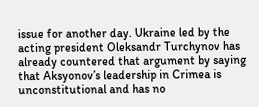issue for another day. Ukraine led by the acting president Oleksandr Turchynov has already countered that argument by saying that Aksyonov’s leadership in Crimea is unconstitutional and has no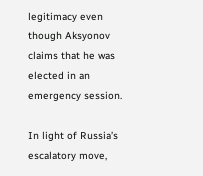legitimacy even though Aksyonov claims that he was elected in an emergency session.

In light of Russia’s escalatory move,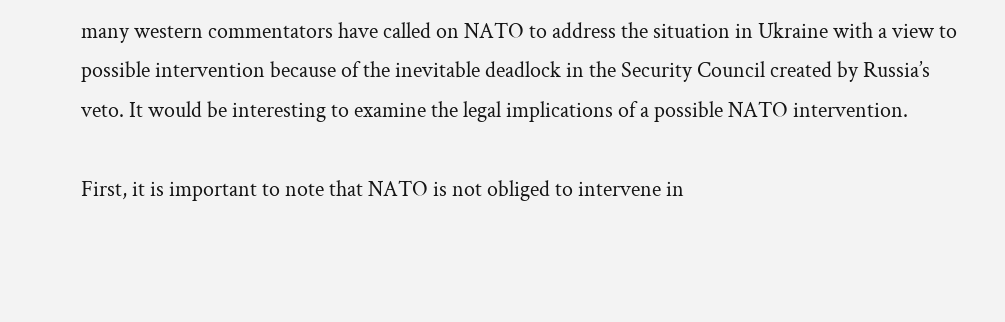many western commentators have called on NATO to address the situation in Ukraine with a view to possible intervention because of the inevitable deadlock in the Security Council created by Russia’s veto. It would be interesting to examine the legal implications of a possible NATO intervention.

First, it is important to note that NATO is not obliged to intervene in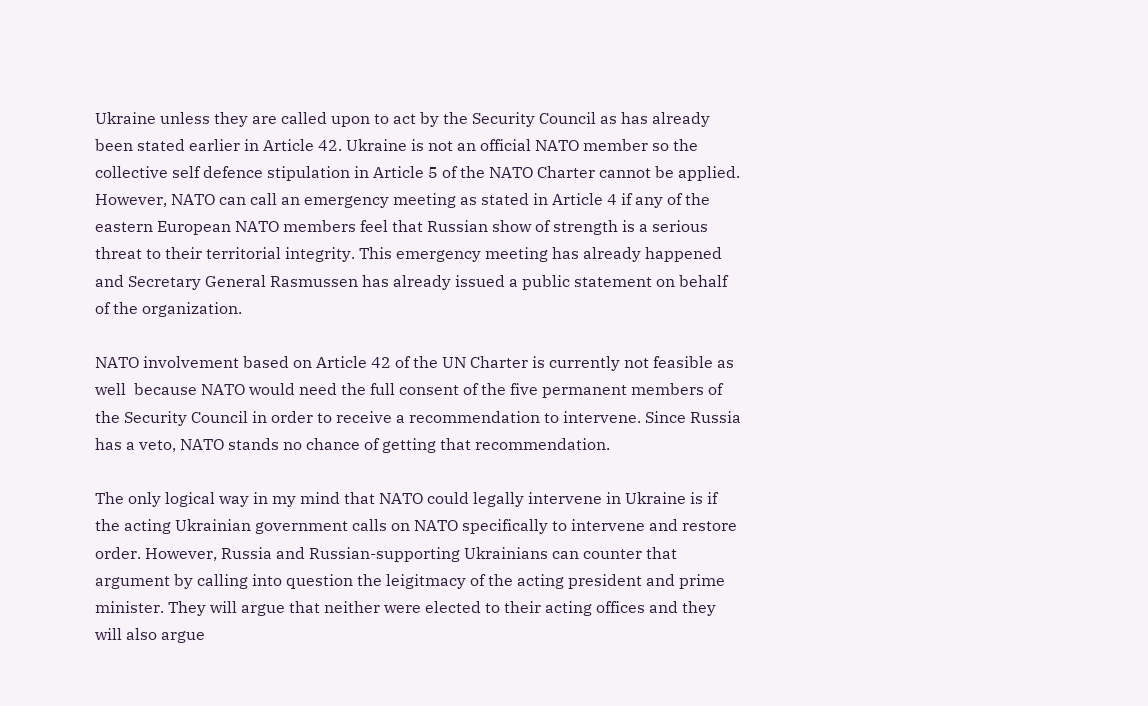Ukraine unless they are called upon to act by the Security Council as has already been stated earlier in Article 42. Ukraine is not an official NATO member so the collective self defence stipulation in Article 5 of the NATO Charter cannot be applied. However, NATO can call an emergency meeting as stated in Article 4 if any of the eastern European NATO members feel that Russian show of strength is a serious threat to their territorial integrity. This emergency meeting has already happened and Secretary General Rasmussen has already issued a public statement on behalf of the organization.

NATO involvement based on Article 42 of the UN Charter is currently not feasible as well  because NATO would need the full consent of the five permanent members of the Security Council in order to receive a recommendation to intervene. Since Russia has a veto, NATO stands no chance of getting that recommendation.

The only logical way in my mind that NATO could legally intervene in Ukraine is if the acting Ukrainian government calls on NATO specifically to intervene and restore order. However, Russia and Russian-supporting Ukrainians can counter that argument by calling into question the leigitmacy of the acting president and prime minister. They will argue that neither were elected to their acting offices and they will also argue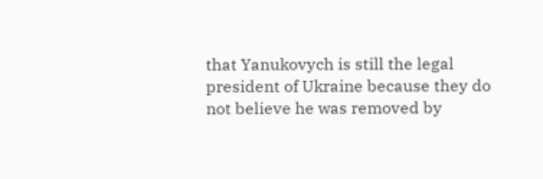that Yanukovych is still the legal president of Ukraine because they do not believe he was removed by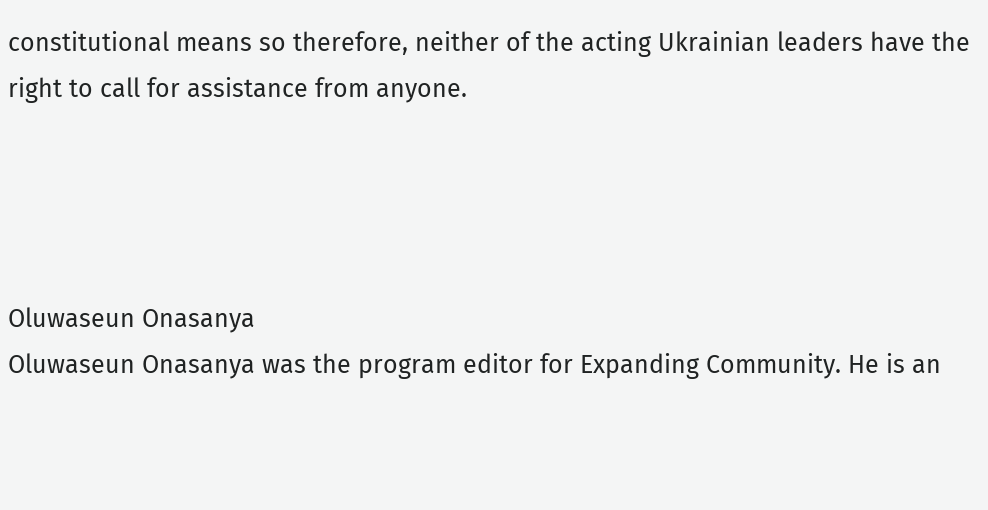constitutional means so therefore, neither of the acting Ukrainian leaders have the right to call for assistance from anyone.




Oluwaseun Onasanya
Oluwaseun Onasanya was the program editor for Expanding Community. He is an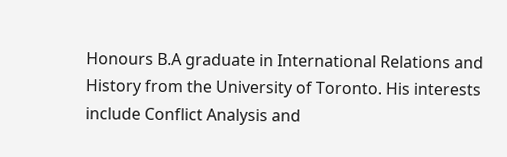Honours B.A graduate in International Relations and History from the University of Toronto. His interests include Conflict Analysis and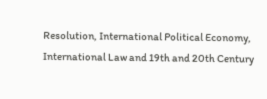Resolution, International Political Economy, International Law and 19th and 20th Century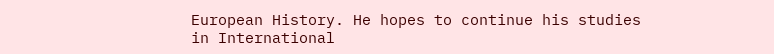European History. He hopes to continue his studies in International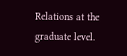Relations at the graduate level.